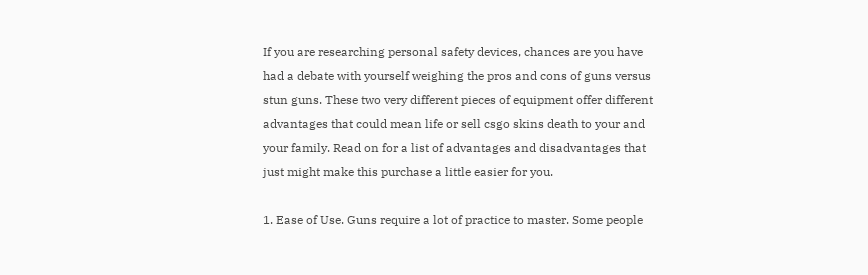If you are researching personal safety devices, chances are you have had a debate with yourself weighing the pros and cons of guns versus stun guns. These two very different pieces of equipment offer different advantages that could mean life or sell csgo skins death to your and your family. Read on for a list of advantages and disadvantages that just might make this purchase a little easier for you.

1. Ease of Use. Guns require a lot of practice to master. Some people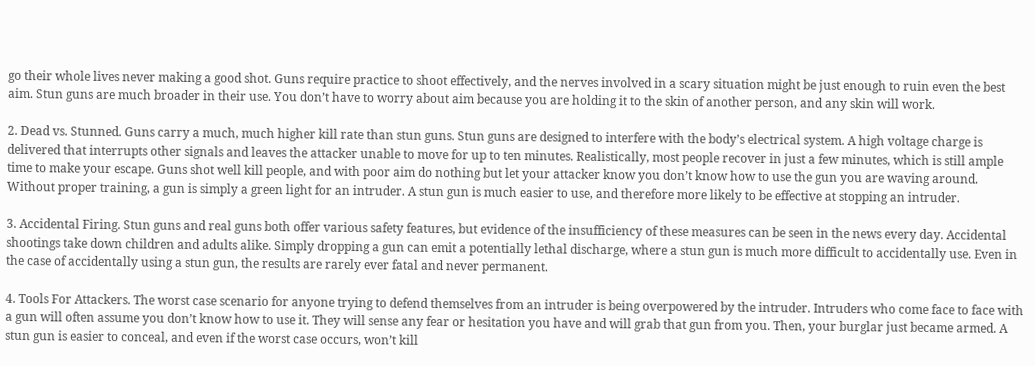go their whole lives never making a good shot. Guns require practice to shoot effectively, and the nerves involved in a scary situation might be just enough to ruin even the best aim. Stun guns are much broader in their use. You don’t have to worry about aim because you are holding it to the skin of another person, and any skin will work.

2. Dead vs. Stunned. Guns carry a much, much higher kill rate than stun guns. Stun guns are designed to interfere with the body’s electrical system. A high voltage charge is delivered that interrupts other signals and leaves the attacker unable to move for up to ten minutes. Realistically, most people recover in just a few minutes, which is still ample time to make your escape. Guns shot well kill people, and with poor aim do nothing but let your attacker know you don’t know how to use the gun you are waving around. Without proper training, a gun is simply a green light for an intruder. A stun gun is much easier to use, and therefore more likely to be effective at stopping an intruder.

3. Accidental Firing. Stun guns and real guns both offer various safety features, but evidence of the insufficiency of these measures can be seen in the news every day. Accidental shootings take down children and adults alike. Simply dropping a gun can emit a potentially lethal discharge, where a stun gun is much more difficult to accidentally use. Even in the case of accidentally using a stun gun, the results are rarely ever fatal and never permanent.

4. Tools For Attackers. The worst case scenario for anyone trying to defend themselves from an intruder is being overpowered by the intruder. Intruders who come face to face with a gun will often assume you don’t know how to use it. They will sense any fear or hesitation you have and will grab that gun from you. Then, your burglar just became armed. A stun gun is easier to conceal, and even if the worst case occurs, won’t kill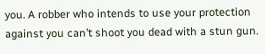you. A robber who intends to use your protection against you can’t shoot you dead with a stun gun.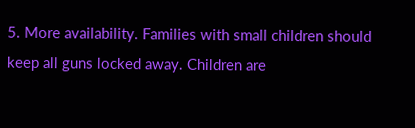5. More availability. Families with small children should keep all guns locked away. Children are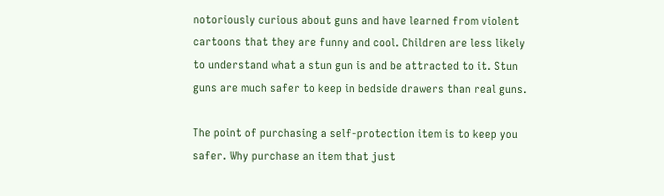notoriously curious about guns and have learned from violent cartoons that they are funny and cool. Children are less likely to understand what a stun gun is and be attracted to it. Stun guns are much safer to keep in bedside drawers than real guns.

The point of purchasing a self-protection item is to keep you safer. Why purchase an item that just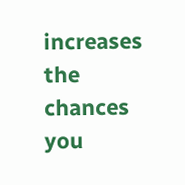increases the chances you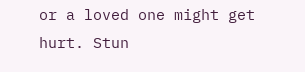or a loved one might get hurt. Stun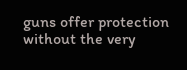guns offer protection without the very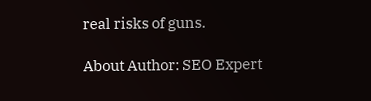real risks of guns.

About Author: SEO Expert